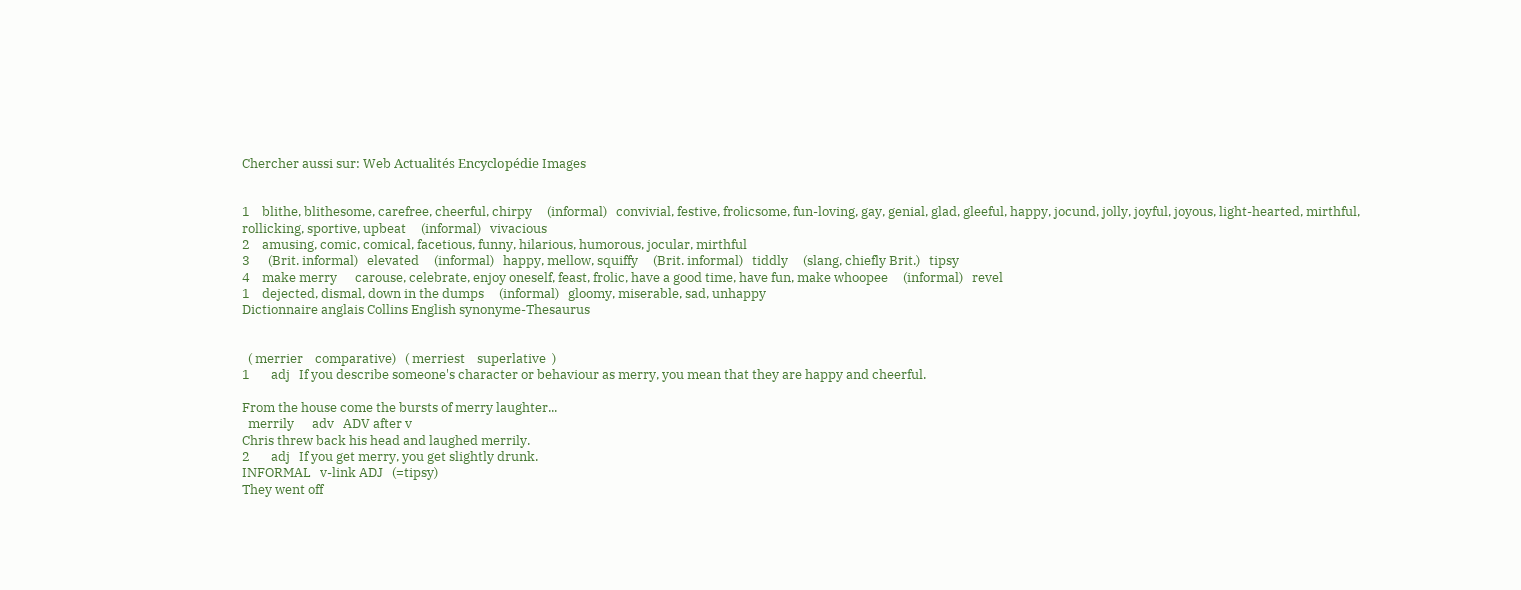Chercher aussi sur: Web Actualités Encyclopédie Images


1    blithe, blithesome, carefree, cheerful, chirpy     (informal)   convivial, festive, frolicsome, fun-loving, gay, genial, glad, gleeful, happy, jocund, jolly, joyful, joyous, light-hearted, mirthful, rollicking, sportive, upbeat     (informal)   vivacious
2    amusing, comic, comical, facetious, funny, hilarious, humorous, jocular, mirthful
3      (Brit. informal)   elevated     (informal)   happy, mellow, squiffy     (Brit. informal)   tiddly     (slang, chiefly Brit.)   tipsy
4    make merry      carouse, celebrate, enjoy oneself, feast, frolic, have a good time, have fun, make whoopee     (informal)   revel
1    dejected, dismal, down in the dumps     (informal)   gloomy, miserable, sad, unhappy
Dictionnaire anglais Collins English synonyme-Thesaurus


  ( merrier    comparative)   ( merriest    superlative  )
1       adj   If you describe someone's character or behaviour as merry, you mean that they are happy and cheerful.

From the house come the bursts of merry laughter...
  merrily      adv   ADV after v
Chris threw back his head and laughed merrily.
2       adj   If you get merry, you get slightly drunk.
INFORMAL   v-link ADJ   (=tipsy)
They went off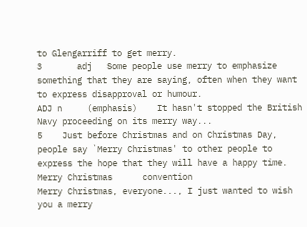to Glengarriff to get merry.
3       adj   Some people use merry to emphasize something that they are saying, often when they want to express disapproval or humour.
ADJ n     (emphasis)    It hasn't stopped the British Navy proceeding on its merry way...
5    Just before Christmas and on Christmas Day, people say `Merry Christmas' to other people to express the hope that they will have a happy time.
Merry Christmas      convention
Merry Christmas, everyone..., I just wanted to wish you a merry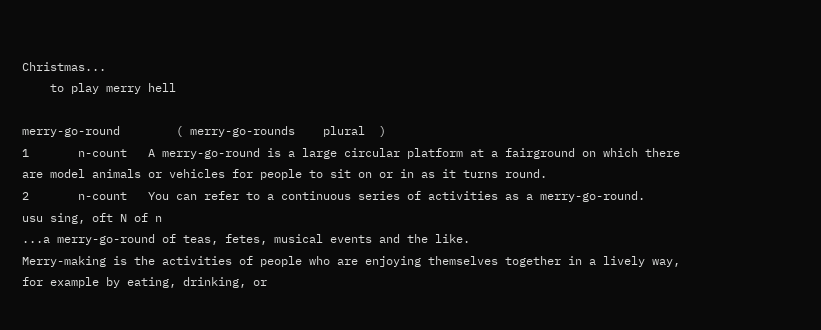Christmas...
    to play merry hell

merry-go-round        ( merry-go-rounds    plural  )
1       n-count   A merry-go-round is a large circular platform at a fairground on which there are model animals or vehicles for people to sit on or in as it turns round.
2       n-count   You can refer to a continuous series of activities as a merry-go-round.
usu sing, oft N of n
...a merry-go-round of teas, fetes, musical events and the like.
Merry-making is the activities of people who are enjoying themselves together in a lively way, for example by eating, drinking, or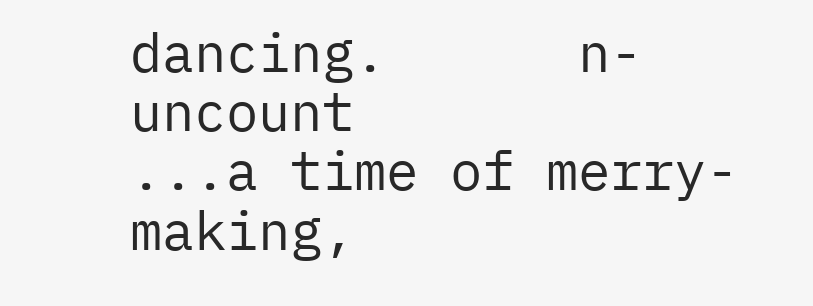dancing.      n-uncount
...a time of merry-making,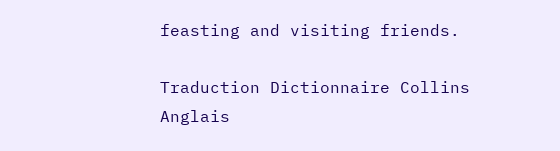feasting and visiting friends.

Traduction Dictionnaire Collins Anglais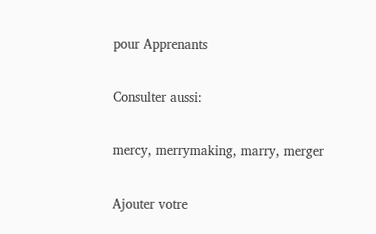pour Apprenants

Consulter aussi:

mercy, merrymaking, marry, merger

Ajouter votre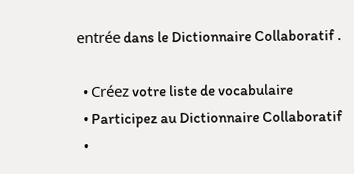entrée dans le Dictionnaire Collaboratif .

  • Créez votre liste de vocabulaire
  • Participez au Dictionnaire Collaboratif
  •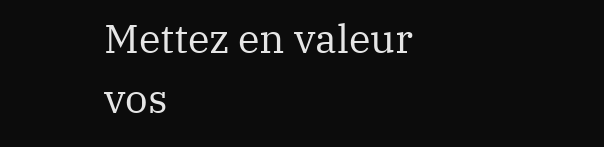Mettez en valeur vos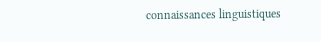connaissances linguistiques